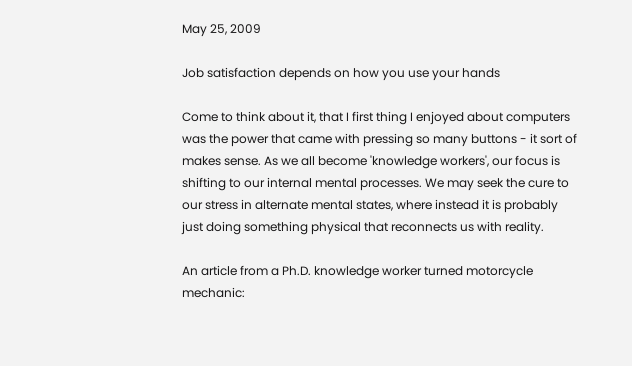May 25, 2009

Job satisfaction depends on how you use your hands

Come to think about it, that I first thing I enjoyed about computers was the power that came with pressing so many buttons - it sort of makes sense. As we all become 'knowledge workers', our focus is shifting to our internal mental processes. We may seek the cure to our stress in alternate mental states, where instead it is probably just doing something physical that reconnects us with reality.

An article from a Ph.D. knowledge worker turned motorcycle mechanic: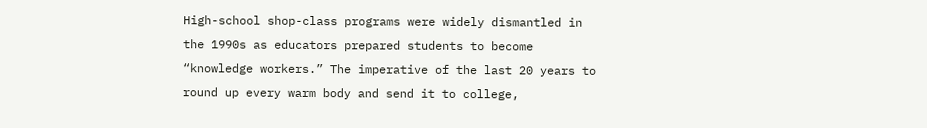High-school shop-class programs were widely dismantled in the 1990s as educators prepared students to become “knowledge workers.” The imperative of the last 20 years to round up every warm body and send it to college,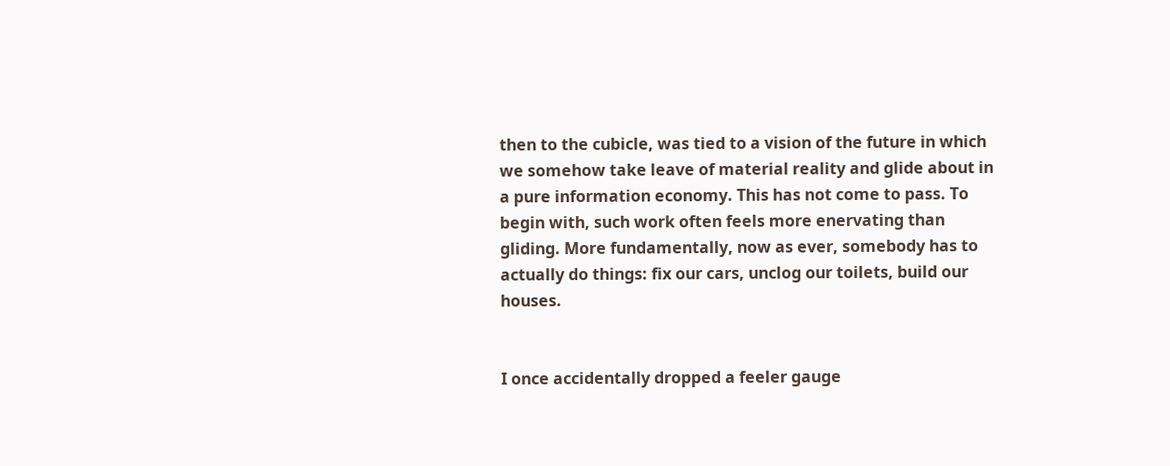then to the cubicle, was tied to a vision of the future in which we somehow take leave of material reality and glide about in a pure information economy. This has not come to pass. To begin with, such work often feels more enervating than gliding. More fundamentally, now as ever, somebody has to actually do things: fix our cars, unclog our toilets, build our houses.


I once accidentally dropped a feeler gauge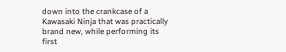down into the crankcase of a Kawasaki Ninja that was practically brand new, while performing its first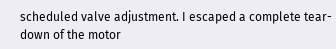scheduled valve adjustment. I escaped a complete tear-down of the motor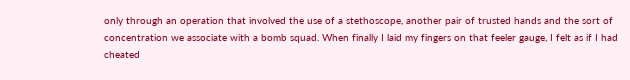only through an operation that involved the use of a stethoscope, another pair of trusted hands and the sort of concentration we associate with a bomb squad. When finally I laid my fingers on that feeler gauge, I felt as if I had cheated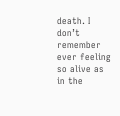death. I don’t remember ever feeling so alive as in the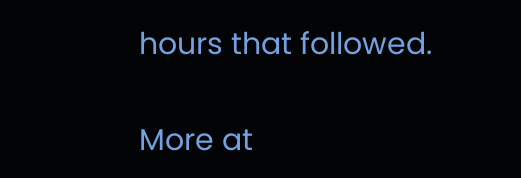hours that followed.

More at